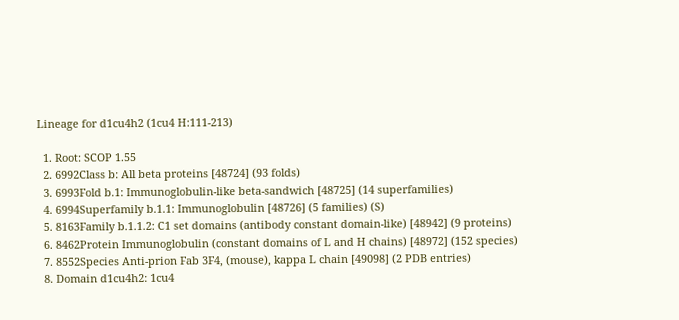Lineage for d1cu4h2 (1cu4 H:111-213)

  1. Root: SCOP 1.55
  2. 6992Class b: All beta proteins [48724] (93 folds)
  3. 6993Fold b.1: Immunoglobulin-like beta-sandwich [48725] (14 superfamilies)
  4. 6994Superfamily b.1.1: Immunoglobulin [48726] (5 families) (S)
  5. 8163Family b.1.1.2: C1 set domains (antibody constant domain-like) [48942] (9 proteins)
  6. 8462Protein Immunoglobulin (constant domains of L and H chains) [48972] (152 species)
  7. 8552Species Anti-prion Fab 3F4, (mouse), kappa L chain [49098] (2 PDB entries)
  8. Domain d1cu4h2: 1cu4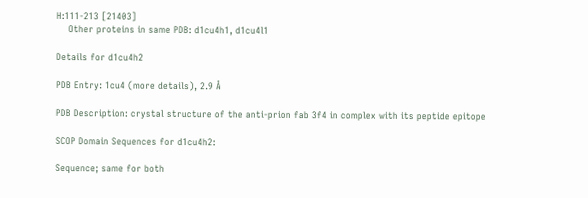H:111-213 [21403]
    Other proteins in same PDB: d1cu4h1, d1cu4l1

Details for d1cu4h2

PDB Entry: 1cu4 (more details), 2.9 Å

PDB Description: crystal structure of the anti-prion fab 3f4 in complex with its peptide epitope

SCOP Domain Sequences for d1cu4h2:

Sequence; same for both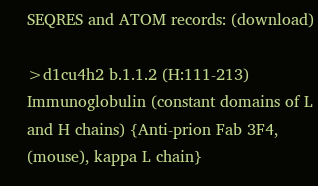SEQRES and ATOM records: (download)

>d1cu4h2 b.1.1.2 (H:111-213) Immunoglobulin (constant domains of L and H chains) {Anti-prion Fab 3F4, (mouse), kappa L chain}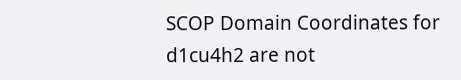SCOP Domain Coordinates for d1cu4h2 are not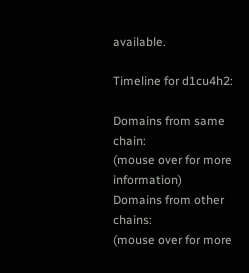available.

Timeline for d1cu4h2:

Domains from same chain:
(mouse over for more information)
Domains from other chains:
(mouse over for more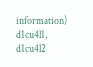information)
d1cu4l1, d1cu4l2